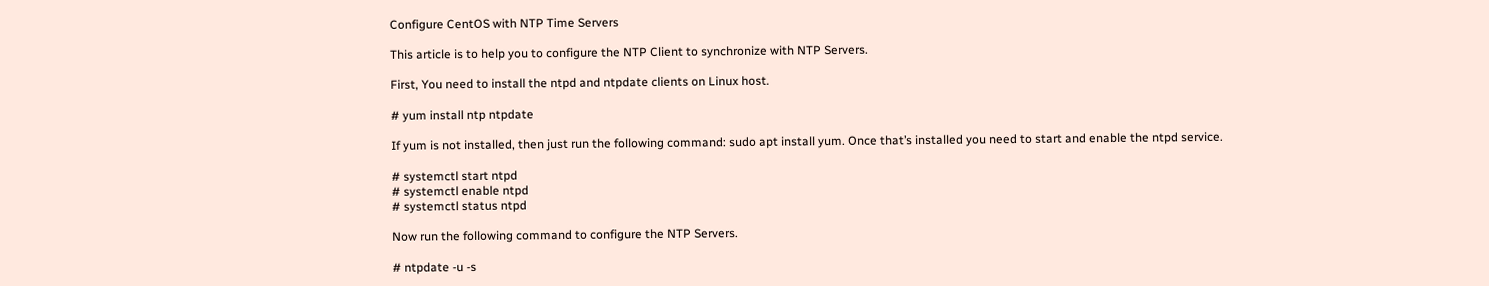Configure CentOS with NTP Time Servers

This article is to help you to configure the NTP Client to synchronize with NTP Servers.

First, You need to install the ntpd and ntpdate clients on Linux host.

# yum install ntp ntpdate

If yum is not installed, then just run the following command: sudo apt install yum. Once that’s installed you need to start and enable the ntpd service.

# systemctl start ntpd
# systemctl enable ntpd
# systemctl status ntpd

Now run the following command to configure the NTP Servers.

# ntpdate -u -s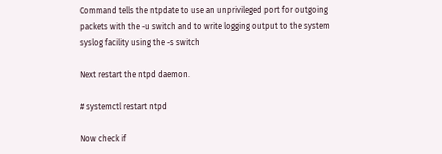Command tells the ntpdate to use an unprivileged port for outgoing packets with the -u switch and to write logging output to the system syslog facility using the -s switch

Next restart the ntpd daemon.

# systemctl restart ntpd

Now check if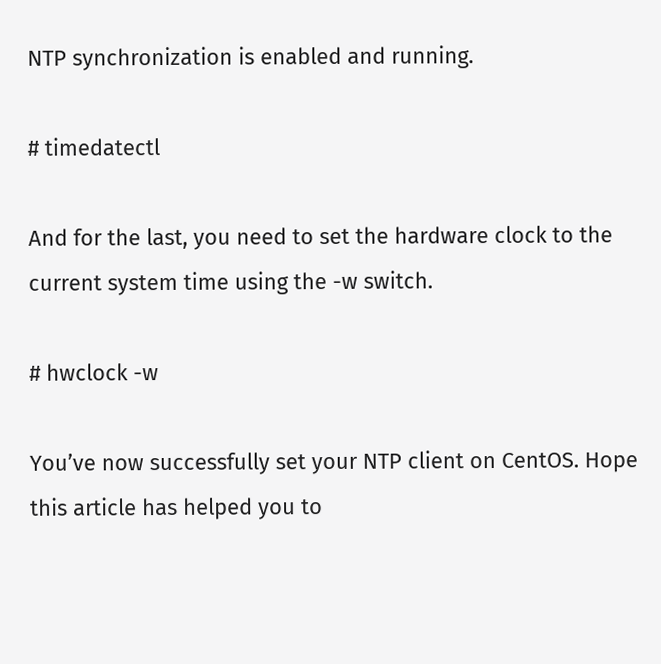NTP synchronization is enabled and running.

# timedatectl

And for the last, you need to set the hardware clock to the current system time using the -w switch.

# hwclock -w

You’ve now successfully set your NTP client on CentOS. Hope this article has helped you to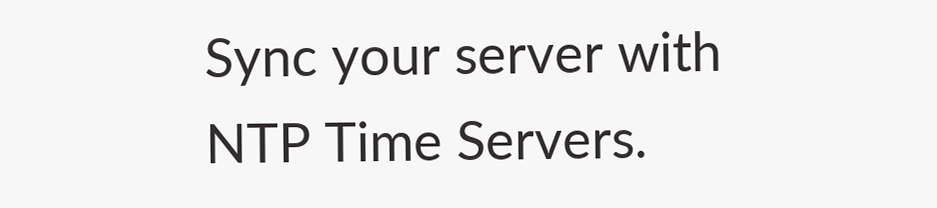Sync your server with NTP Time Servers.